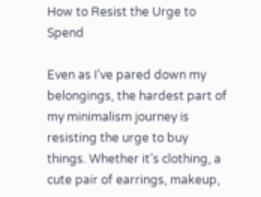How to Resist the Urge to Spend

Even as I’ve pared down my belongings, the hardest part of my minimalism journey is resisting the urge to buy things. Whether it’s clothing, a cute pair of earrings, makeup,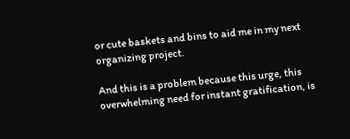or cute baskets and bins to aid me in my next organizing project.

And this is a problem because this urge, this overwhelming need for instant gratification, is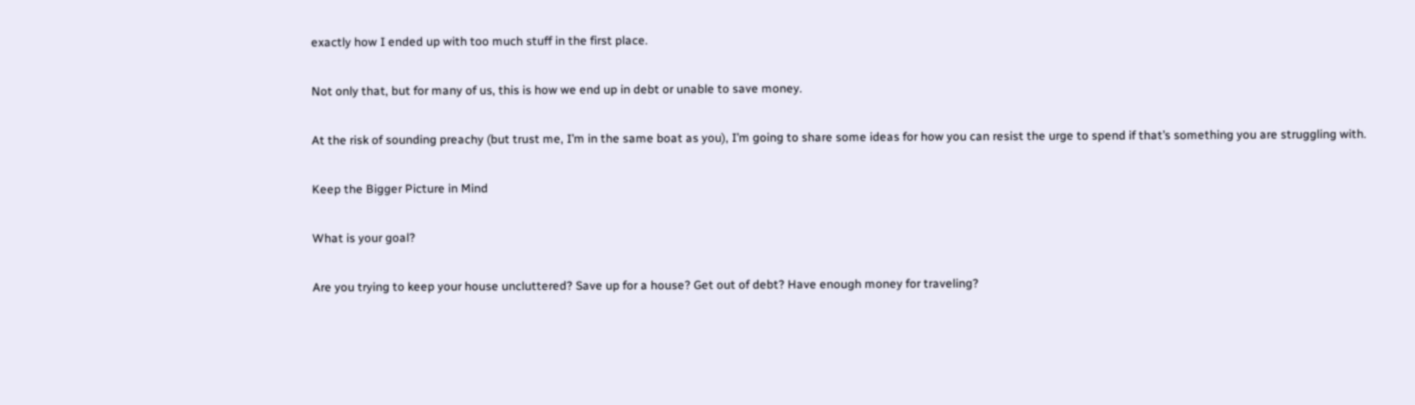exactly how I ended up with too much stuff in the first place.

Not only that, but for many of us, this is how we end up in debt or unable to save money.

At the risk of sounding preachy (but trust me, I’m in the same boat as you), I’m going to share some ideas for how you can resist the urge to spend if that’s something you are struggling with.

Keep the Bigger Picture in Mind

What is your goal?

Are you trying to keep your house uncluttered? Save up for a house? Get out of debt? Have enough money for traveling?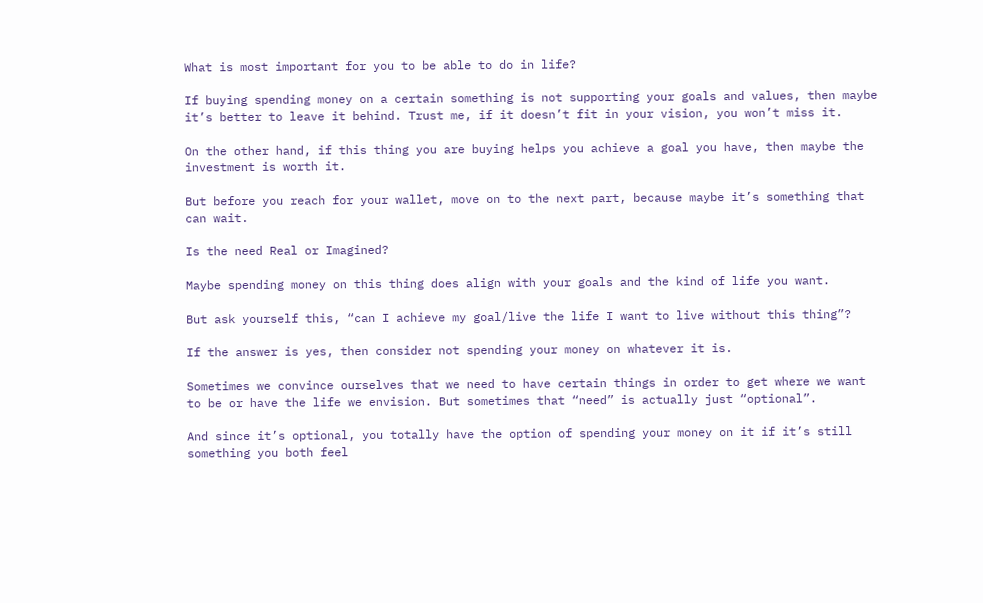What is most important for you to be able to do in life?

If buying spending money on a certain something is not supporting your goals and values, then maybe it’s better to leave it behind. Trust me, if it doesn’t fit in your vision, you won’t miss it.

On the other hand, if this thing you are buying helps you achieve a goal you have, then maybe the investment is worth it.

But before you reach for your wallet, move on to the next part, because maybe it’s something that can wait.

Is the need Real or Imagined?

Maybe spending money on this thing does align with your goals and the kind of life you want.

But ask yourself this, “can I achieve my goal/live the life I want to live without this thing”?

If the answer is yes, then consider not spending your money on whatever it is.

Sometimes we convince ourselves that we need to have certain things in order to get where we want to be or have the life we envision. But sometimes that “need” is actually just “optional”.

And since it’s optional, you totally have the option of spending your money on it if it’s still something you both feel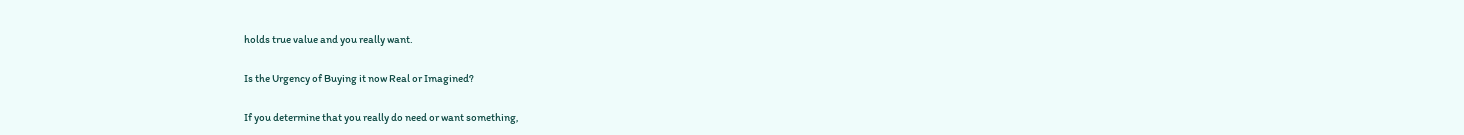holds true value and you really want.

Is the Urgency of Buying it now Real or Imagined?

If you determine that you really do need or want something,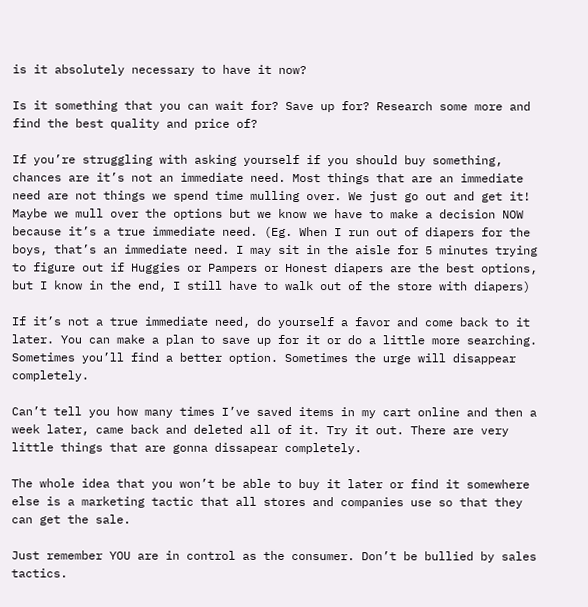is it absolutely necessary to have it now?

Is it something that you can wait for? Save up for? Research some more and find the best quality and price of?

If you’re struggling with asking yourself if you should buy something, chances are it’s not an immediate need. Most things that are an immediate need are not things we spend time mulling over. We just go out and get it! Maybe we mull over the options but we know we have to make a decision NOW because it’s a true immediate need. (Eg. When I run out of diapers for the boys, that’s an immediate need. I may sit in the aisle for 5 minutes trying to figure out if Huggies or Pampers or Honest diapers are the best options, but I know in the end, I still have to walk out of the store with diapers)

If it’s not a true immediate need, do yourself a favor and come back to it later. You can make a plan to save up for it or do a little more searching. Sometimes you’ll find a better option. Sometimes the urge will disappear completely.

Can’t tell you how many times I’ve saved items in my cart online and then a week later, came back and deleted all of it. Try it out. There are very little things that are gonna dissapear completely.

The whole idea that you won’t be able to buy it later or find it somewhere else is a marketing tactic that all stores and companies use so that they can get the sale.

Just remember YOU are in control as the consumer. Don’t be bullied by sales tactics.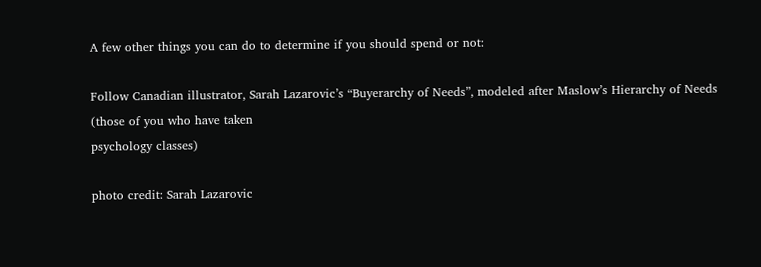A few other things you can do to determine if you should spend or not:

Follow Canadian illustrator, Sarah Lazarovic’s “Buyerarchy of Needs”, modeled after Maslow’s Hierarchy of Needs (those of you who have taken
psychology classes)

photo credit: Sarah Lazarovic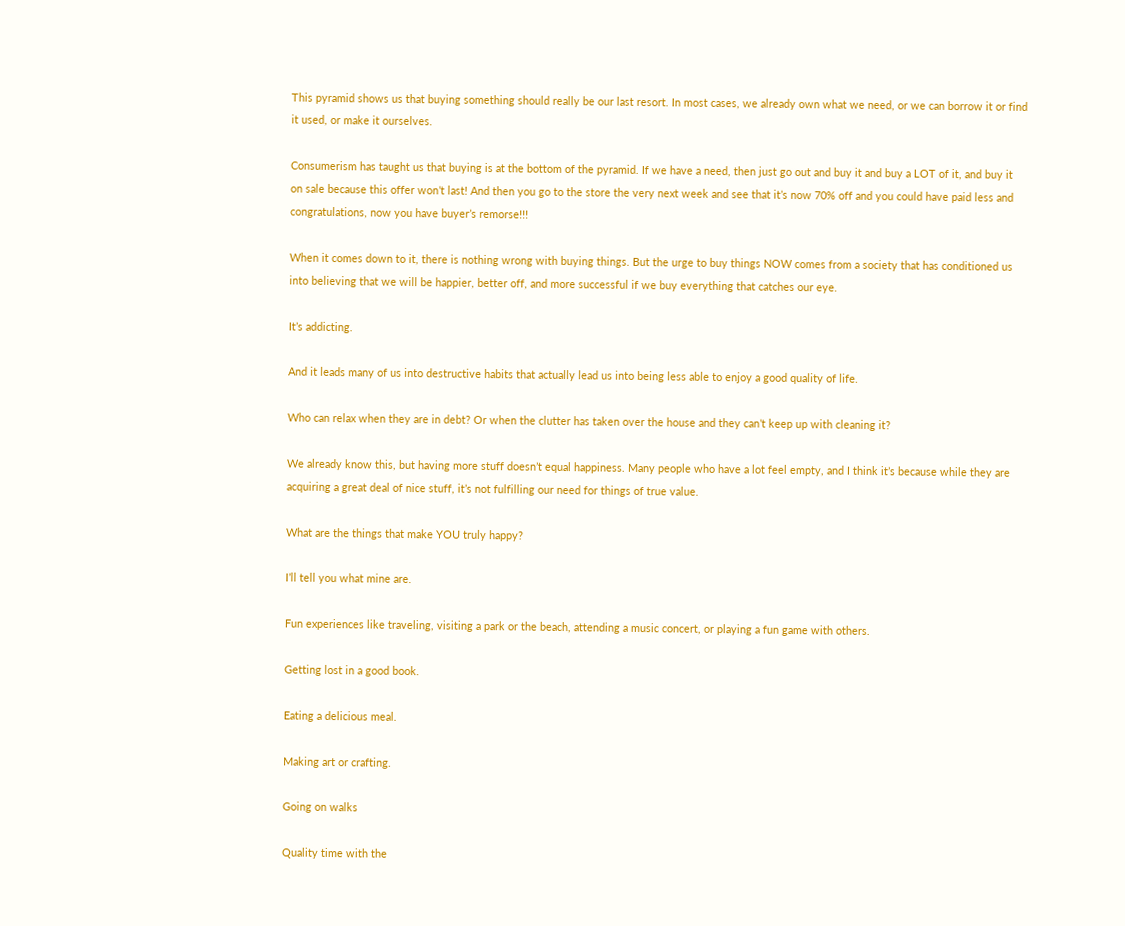This pyramid shows us that buying something should really be our last resort. In most cases, we already own what we need, or we can borrow it or find it used, or make it ourselves.

Consumerism has taught us that buying is at the bottom of the pyramid. If we have a need, then just go out and buy it and buy a LOT of it, and buy it on sale because this offer won’t last! And then you go to the store the very next week and see that it’s now 70% off and you could have paid less and congratulations, now you have buyer’s remorse!!!

When it comes down to it, there is nothing wrong with buying things. But the urge to buy things NOW comes from a society that has conditioned us into believing that we will be happier, better off, and more successful if we buy everything that catches our eye.

It’s addicting.

And it leads many of us into destructive habits that actually lead us into being less able to enjoy a good quality of life.

Who can relax when they are in debt? Or when the clutter has taken over the house and they can’t keep up with cleaning it?

We already know this, but having more stuff doesn’t equal happiness. Many people who have a lot feel empty, and I think it’s because while they are acquiring a great deal of nice stuff, it’s not fulfilling our need for things of true value.

What are the things that make YOU truly happy?

I’ll tell you what mine are.

Fun experiences like traveling, visiting a park or the beach, attending a music concert, or playing a fun game with others.

Getting lost in a good book.

Eating a delicious meal.

Making art or crafting.

Going on walks

Quality time with the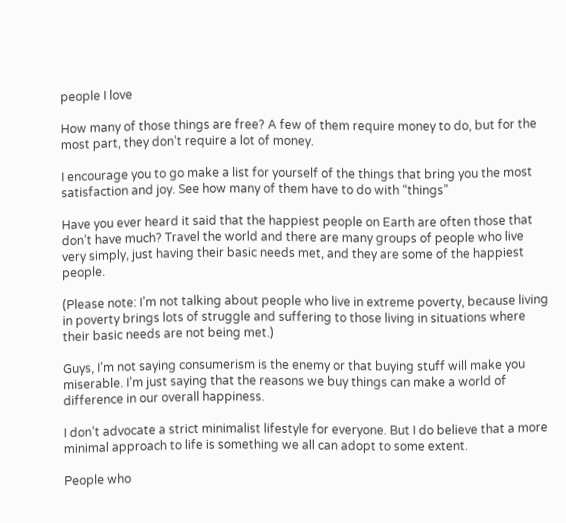people I love

How many of those things are free? A few of them require money to do, but for the most part, they don’t require a lot of money.

I encourage you to go make a list for yourself of the things that bring you the most satisfaction and joy. See how many of them have to do with “things”

Have you ever heard it said that the happiest people on Earth are often those that don’t have much? Travel the world and there are many groups of people who live very simply, just having their basic needs met, and they are some of the happiest people.

(Please note: I’m not talking about people who live in extreme poverty, because living in poverty brings lots of struggle and suffering to those living in situations where their basic needs are not being met.)

Guys, I’m not saying consumerism is the enemy or that buying stuff will make you miserable. I’m just saying that the reasons we buy things can make a world of difference in our overall happiness.

I don’t advocate a strict minimalist lifestyle for everyone. But I do believe that a more minimal approach to life is something we all can adopt to some extent.

People who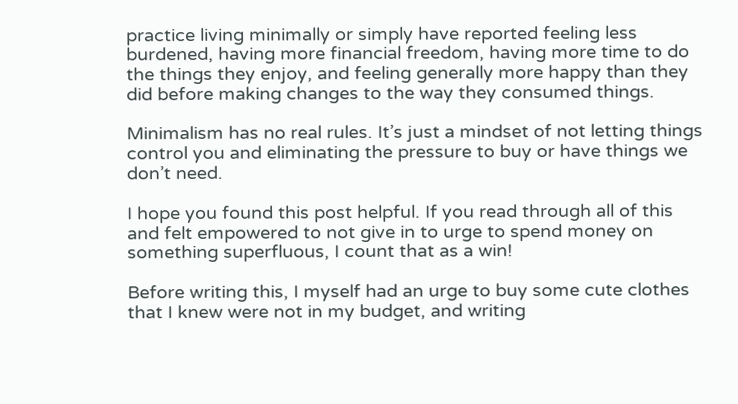practice living minimally or simply have reported feeling less burdened, having more financial freedom, having more time to do the things they enjoy, and feeling generally more happy than they did before making changes to the way they consumed things.

Minimalism has no real rules. It’s just a mindset of not letting things control you and eliminating the pressure to buy or have things we don’t need.

I hope you found this post helpful. If you read through all of this and felt empowered to not give in to urge to spend money on something superfluous, I count that as a win!

Before writing this, I myself had an urge to buy some cute clothes that I knew were not in my budget, and writing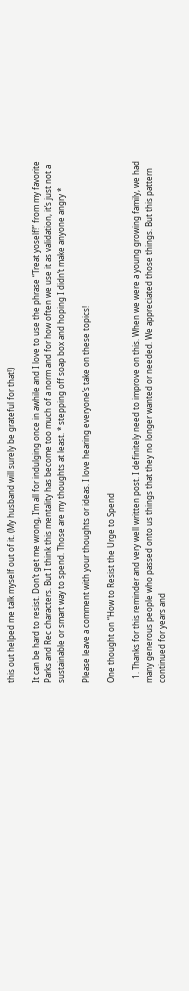this out helped me talk myself out of it. (My husband will surely be grateful for that!)

It can be hard to resist. Don’t get me wrong, I’m all for indulging once in awhile and I love to use the phrase “Treat yoself!” from my favorite Parks and Rec characters. But I think this mentality has become too much of a norm and for how often we use it as validation, it’s just not a sustainable or smart way to spend. Those are my thoughts at least. * stepping off soap box and hoping I didn’t make anyone angry *

Please leave a comment with your thoughts or ideas. I love hearing everyone’s take on these topics!

One thought on “How to Resist the Urge to Spend

  1. Thanks for this reminder and very well written post. I definitely need to improve on this. When we were a young growing family, we had many generous people who passed onto us things that they no longer wanted or needed. We appreciated those things. But this pattern continued for years and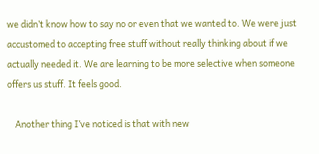we didn’t know how to say no or even that we wanted to. We were just accustomed to accepting free stuff without really thinking about if we actually needed it. We are learning to be more selective when someone offers us stuff. It feels good.

    Another thing I’ve noticed is that with new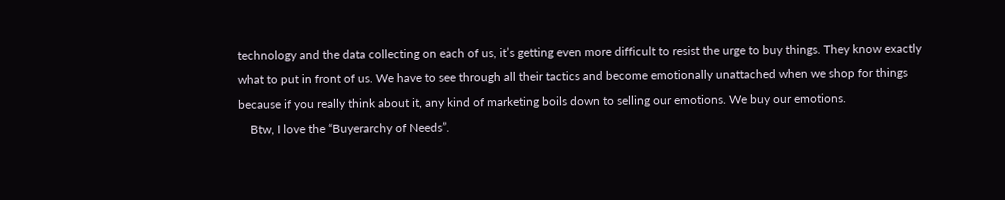technology and the data collecting on each of us, it’s getting even more difficult to resist the urge to buy things. They know exactly what to put in front of us. We have to see through all their tactics and become emotionally unattached when we shop for things because if you really think about it, any kind of marketing boils down to selling our emotions. We buy our emotions.
    Btw, I love the “Buyerarchy of Needs”.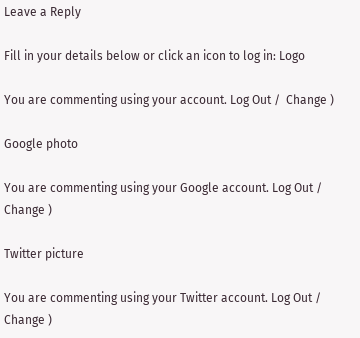Leave a Reply

Fill in your details below or click an icon to log in: Logo

You are commenting using your account. Log Out /  Change )

Google photo

You are commenting using your Google account. Log Out /  Change )

Twitter picture

You are commenting using your Twitter account. Log Out /  Change )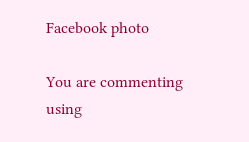Facebook photo

You are commenting using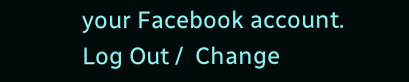your Facebook account. Log Out /  Change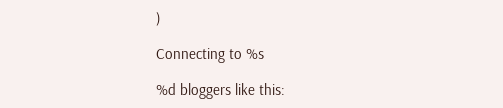)

Connecting to %s

%d bloggers like this: